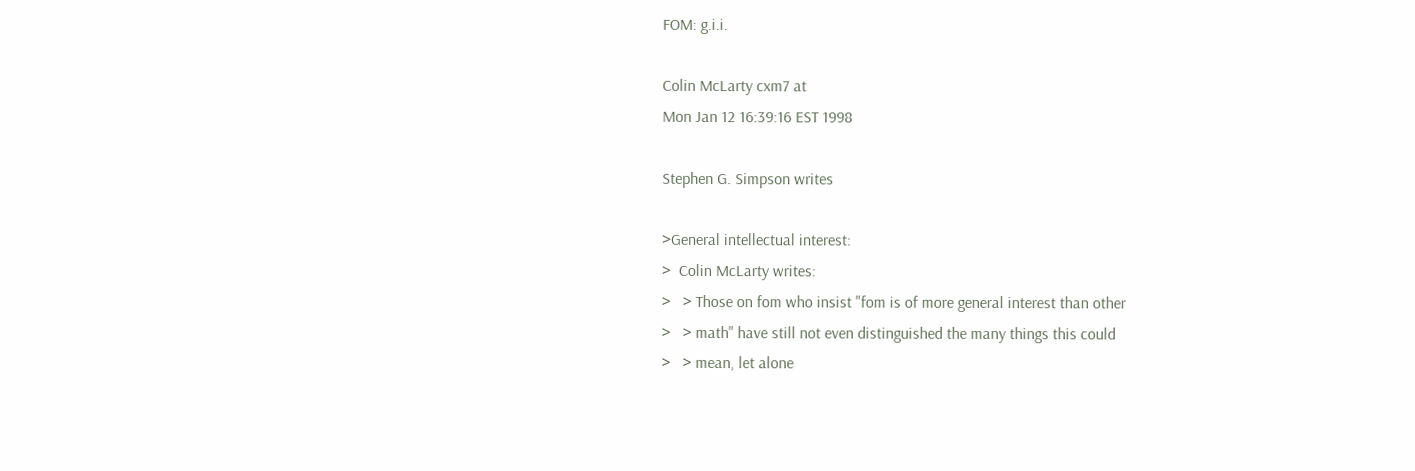FOM: g.i.i.

Colin McLarty cxm7 at
Mon Jan 12 16:39:16 EST 1998

Stephen G. Simpson writes

>General intellectual interest:
>  Colin McLarty writes:
>   > Those on fom who insist "fom is of more general interest than other
>   > math" have still not even distinguished the many things this could
>   > mean, let alone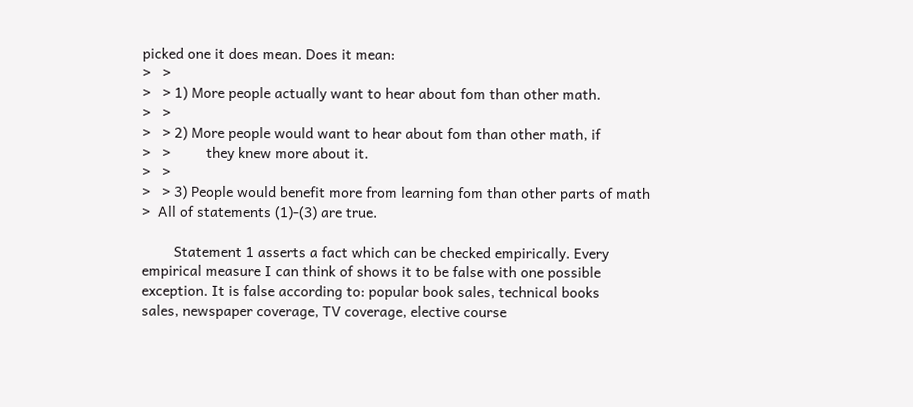picked one it does mean. Does it mean:
>   >
>   > 1) More people actually want to hear about fom than other math.
>   >
>   > 2) More people would want to hear about fom than other math, if
>   >         they knew more about it.
>   >
>   > 3) People would benefit more from learning fom than other parts of math
>  All of statements (1)-(3) are true.

        Statement 1 asserts a fact which can be checked empirically. Every
empirical measure I can think of shows it to be false with one possible
exception. It is false according to: popular book sales, technical books
sales, newspaper coverage, TV coverage, elective course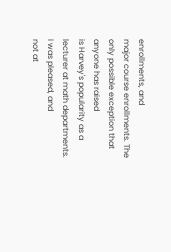enrollments, and
major course enrollments. The only possible exception that anyone has raised
is Harvey's popularity as a lecturer at math departments. I was pleased, and
not at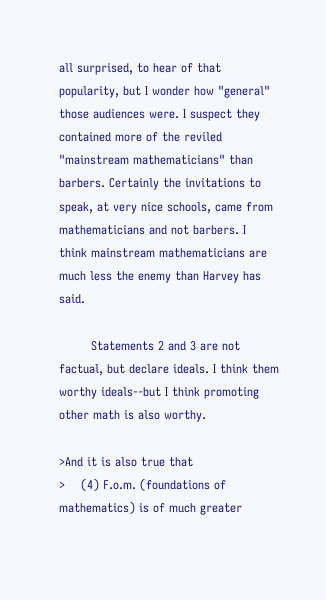all surprised, to hear of that popularity, but I wonder how "general"
those audiences were. I suspect they contained more of the reviled
"mainstream mathematicians" than barbers. Certainly the invitations to
speak, at very nice schools, came from mathematicians and not barbers. I
think mainstream mathematicians are much less the enemy than Harvey has said.

        Statements 2 and 3 are not factual, but declare ideals. I think them
worthy ideals--but I think promoting other math is also worthy.

>And it is also true that
>    (4) F.o.m. (foundations of mathematics) is of much greater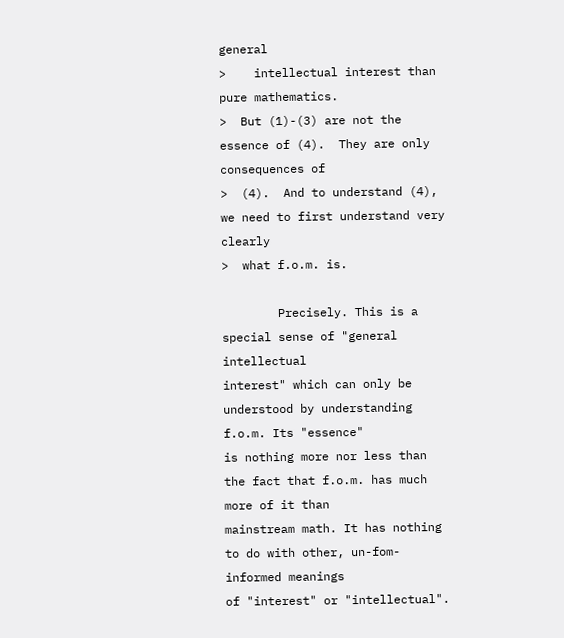general
>    intellectual interest than pure mathematics.
>  But (1)-(3) are not the essence of (4).  They are only consequences of
>  (4).  And to understand (4), we need to first understand very clearly
>  what f.o.m. is.

        Precisely. This is a special sense of "general intellectual
interest" which can only be understood by understanding f.o.m. Its "essence"
is nothing more nor less than the fact that f.o.m. has much more of it than
mainstream math. It has nothing to do with other, un-fom-informed meanings
of "interest" or "intellectual".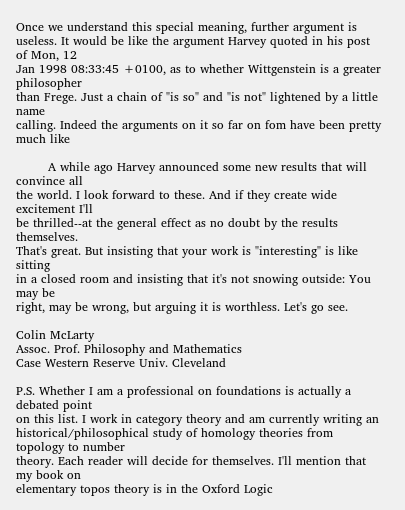Once we understand this special meaning, further argument is
useless. It would be like the argument Harvey quoted in his post of Mon, 12
Jan 1998 08:33:45 +0100, as to whether Wittgenstein is a greater philosopher
than Frege. Just a chain of "is so" and "is not" lightened by a little name
calling. Indeed the arguments on it so far on fom have been pretty much like

        A while ago Harvey announced some new results that will convince all
the world. I look forward to these. And if they create wide excitement I'll
be thrilled--at the general effect as no doubt by the results themselves.
That's great. But insisting that your work is "interesting" is like sitting
in a closed room and insisting that it's not snowing outside: You may be
right, may be wrong, but arguing it is worthless. Let's go see.

Colin McLarty
Assoc. Prof. Philosophy and Mathematics
Case Western Reserve Univ. Cleveland

P.S. Whether I am a professional on foundations is actually a debated point
on this list. I work in category theory and am currently writing an
historical/philosophical study of homology theories from topology to number
theory. Each reader will decide for themselves. I'll mention that my book on
elementary topos theory is in the Oxford Logic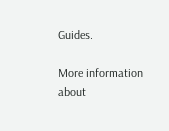Guides.

More information about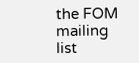the FOM mailing list